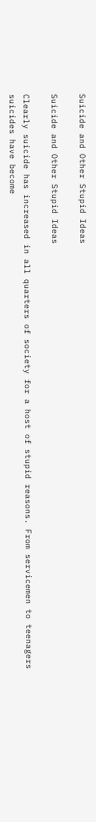Suicide and Other Stupid Ideas

Suicide and Other Stupid Ideas

Clearly suicide has increased in all quarters of society for a host of stupid reasons. From servicemen to teenagers suicides have become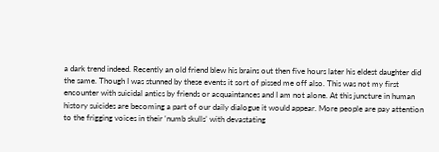a dark trend indeed. Recently an old friend blew his brains out then five hours later his eldest daughter did the same. Though I was stunned by these events it sort of pissed me off also. This was not my first encounter with suicidal antics by friends or acquaintances and I am not alone. At this juncture in human history suicides are becoming a part of our daily dialogue it would appear. More people are pay attention to the frigging voices in their ‘numb skulls’ with devastating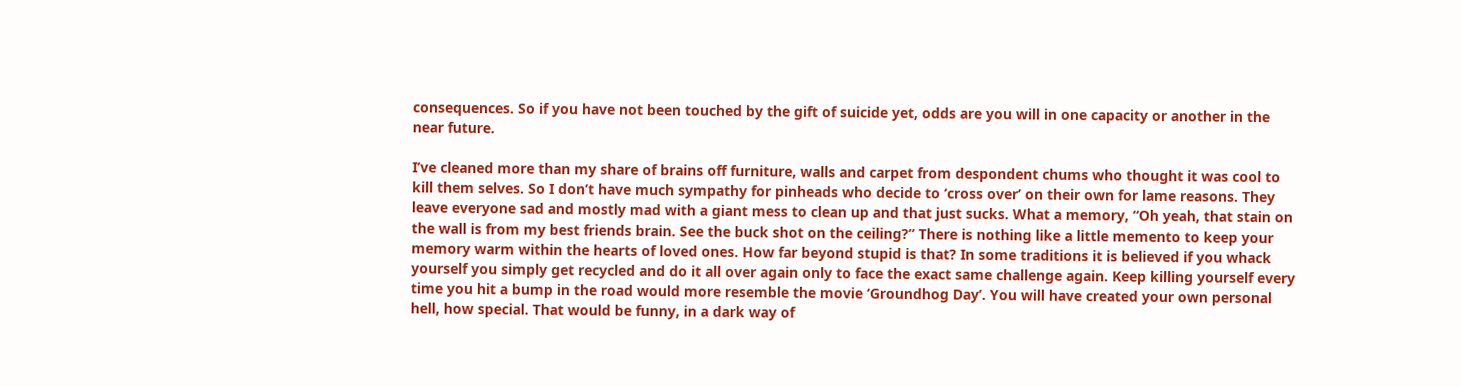consequences. So if you have not been touched by the gift of suicide yet, odds are you will in one capacity or another in the near future.

I’ve cleaned more than my share of brains off furniture, walls and carpet from despondent chums who thought it was cool to kill them selves. So I don’t have much sympathy for pinheads who decide to ‘cross over’ on their own for lame reasons. They leave everyone sad and mostly mad with a giant mess to clean up and that just sucks. What a memory, “Oh yeah, that stain on the wall is from my best friends brain. See the buck shot on the ceiling?” There is nothing like a little memento to keep your memory warm within the hearts of loved ones. How far beyond stupid is that? In some traditions it is believed if you whack yourself you simply get recycled and do it all over again only to face the exact same challenge again. Keep killing yourself every time you hit a bump in the road would more resemble the movie ‘Groundhog Day’. You will have created your own personal hell, how special. That would be funny, in a dark way of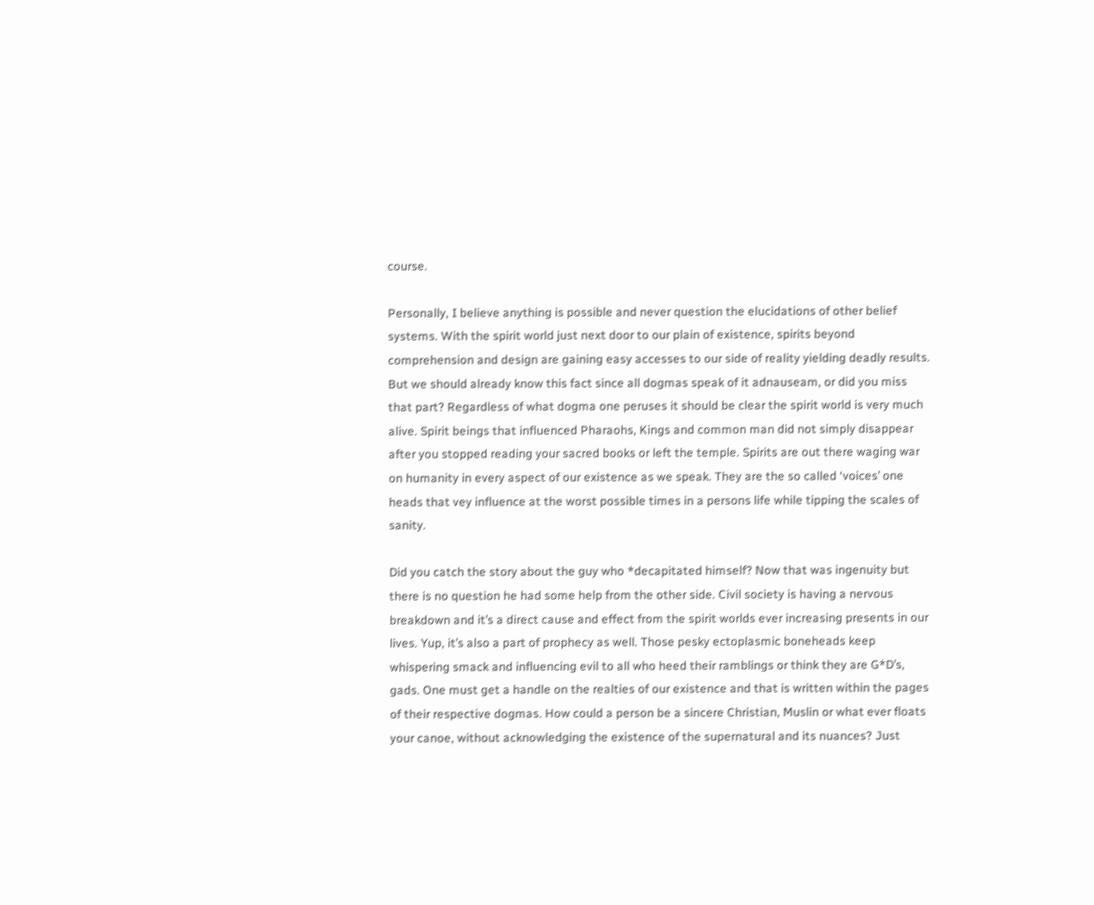course.

Personally, I believe anything is possible and never question the elucidations of other belief systems. With the spirit world just next door to our plain of existence, spirits beyond comprehension and design are gaining easy accesses to our side of reality yielding deadly results. But we should already know this fact since all dogmas speak of it adnauseam, or did you miss that part? Regardless of what dogma one peruses it should be clear the spirit world is very much alive. Spirit beings that influenced Pharaohs, Kings and common man did not simply disappear after you stopped reading your sacred books or left the temple. Spirits are out there waging war on humanity in every aspect of our existence as we speak. They are the so called ‘voices’ one heads that vey influence at the worst possible times in a persons life while tipping the scales of sanity.

Did you catch the story about the guy who *decapitated himself? Now that was ingenuity but there is no question he had some help from the other side. Civil society is having a nervous breakdown and it’s a direct cause and effect from the spirit worlds ever increasing presents in our lives. Yup, it’s also a part of prophecy as well. Those pesky ectoplasmic boneheads keep whispering smack and influencing evil to all who heed their ramblings or think they are G*D’s, gads. One must get a handle on the realties of our existence and that is written within the pages of their respective dogmas. How could a person be a sincere Christian, Muslin or what ever floats your canoe, without acknowledging the existence of the supernatural and its nuances? Just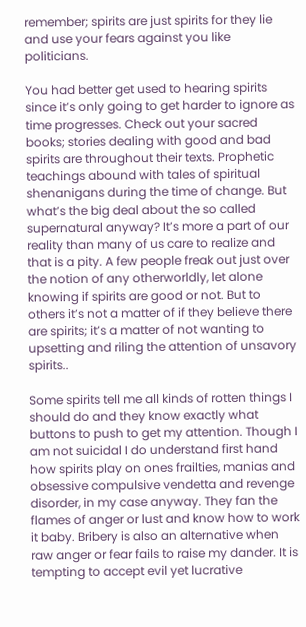remember; spirits are just spirits for they lie and use your fears against you like politicians.

You had better get used to hearing spirits since it’s only going to get harder to ignore as time progresses. Check out your sacred books; stories dealing with good and bad spirits are throughout their texts. Prophetic teachings abound with tales of spiritual shenanigans during the time of change. But what’s the big deal about the so called supernatural anyway? It’s more a part of our reality than many of us care to realize and that is a pity. A few people freak out just over the notion of any otherworldly, let alone knowing if spirits are good or not. But to others it’s not a matter of if they believe there are spirits; it’s a matter of not wanting to upsetting and riling the attention of unsavory spirits..

Some spirits tell me all kinds of rotten things I should do and they know exactly what buttons to push to get my attention. Though I am not suicidal I do understand first hand how spirits play on ones frailties, manias and obsessive compulsive vendetta and revenge disorder, in my case anyway. They fan the flames of anger or lust and know how to work it baby. Bribery is also an alternative when raw anger or fear fails to raise my dander. It is tempting to accept evil yet lucrative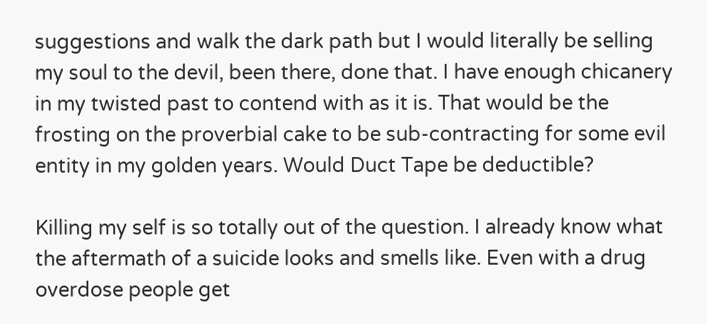suggestions and walk the dark path but I would literally be selling my soul to the devil, been there, done that. I have enough chicanery in my twisted past to contend with as it is. That would be the frosting on the proverbial cake to be sub-contracting for some evil entity in my golden years. Would Duct Tape be deductible?

Killing my self is so totally out of the question. I already know what the aftermath of a suicide looks and smells like. Even with a drug overdose people get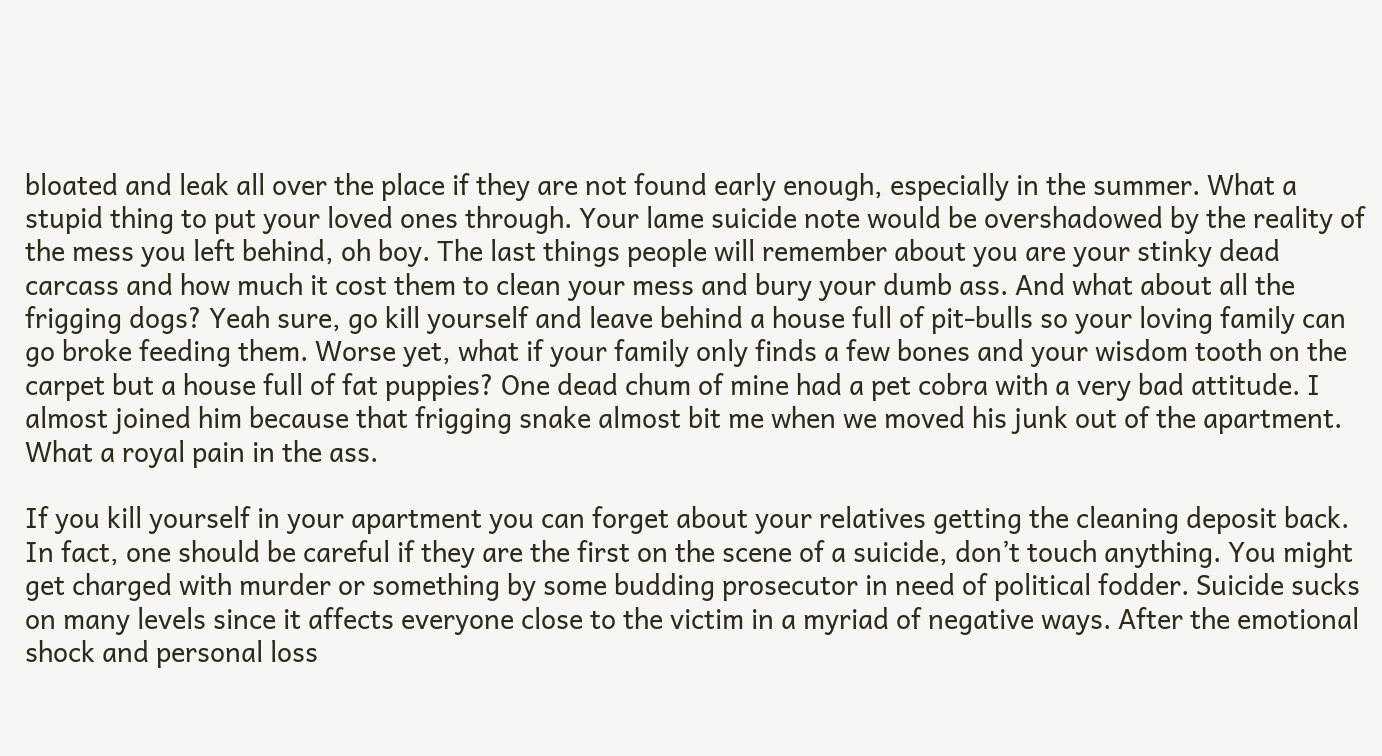bloated and leak all over the place if they are not found early enough, especially in the summer. What a stupid thing to put your loved ones through. Your lame suicide note would be overshadowed by the reality of the mess you left behind, oh boy. The last things people will remember about you are your stinky dead carcass and how much it cost them to clean your mess and bury your dumb ass. And what about all the frigging dogs? Yeah sure, go kill yourself and leave behind a house full of pit-bulls so your loving family can go broke feeding them. Worse yet, what if your family only finds a few bones and your wisdom tooth on the carpet but a house full of fat puppies? One dead chum of mine had a pet cobra with a very bad attitude. I almost joined him because that frigging snake almost bit me when we moved his junk out of the apartment. What a royal pain in the ass.

If you kill yourself in your apartment you can forget about your relatives getting the cleaning deposit back. In fact, one should be careful if they are the first on the scene of a suicide, don’t touch anything. You might get charged with murder or something by some budding prosecutor in need of political fodder. Suicide sucks on many levels since it affects everyone close to the victim in a myriad of negative ways. After the emotional shock and personal loss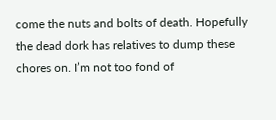come the nuts and bolts of death. Hopefully the dead dork has relatives to dump these chores on. I’m not too fond of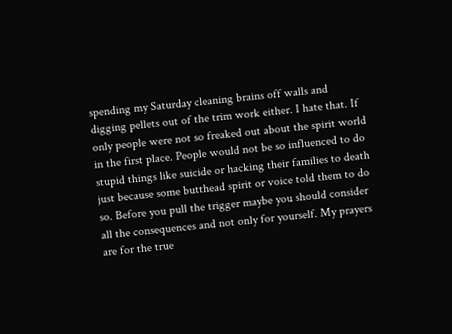spending my Saturday cleaning brains off walls and digging pellets out of the trim work either. I hate that. If only people were not so freaked out about the spirit world in the first place. People would not be so influenced to do stupid things like suicide or hacking their families to death just because some butthead spirit or voice told them to do so. Before you pull the trigger maybe you should consider all the consequences and not only for yourself. My prayers are for the true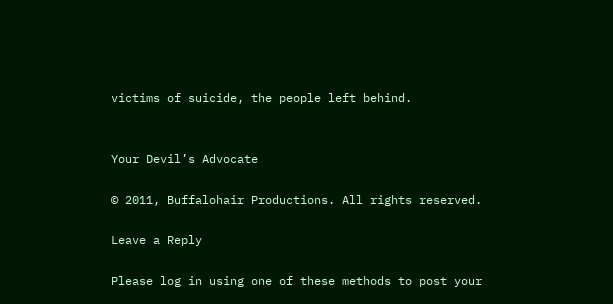victims of suicide, the people left behind.


Your Devil’s Advocate

© 2011, Buffalohair Productions. All rights reserved.

Leave a Reply

Please log in using one of these methods to post your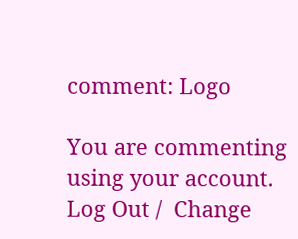comment: Logo

You are commenting using your account. Log Out /  Change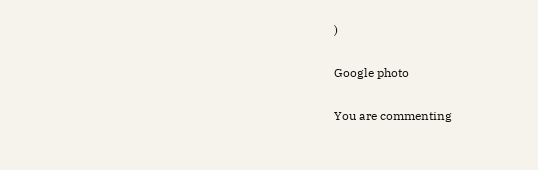)

Google photo

You are commenting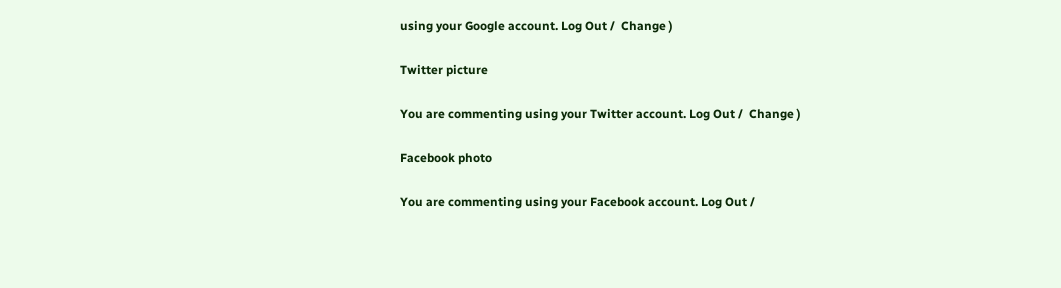using your Google account. Log Out /  Change )

Twitter picture

You are commenting using your Twitter account. Log Out /  Change )

Facebook photo

You are commenting using your Facebook account. Log Out /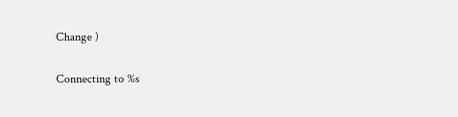Change )

Connecting to %s